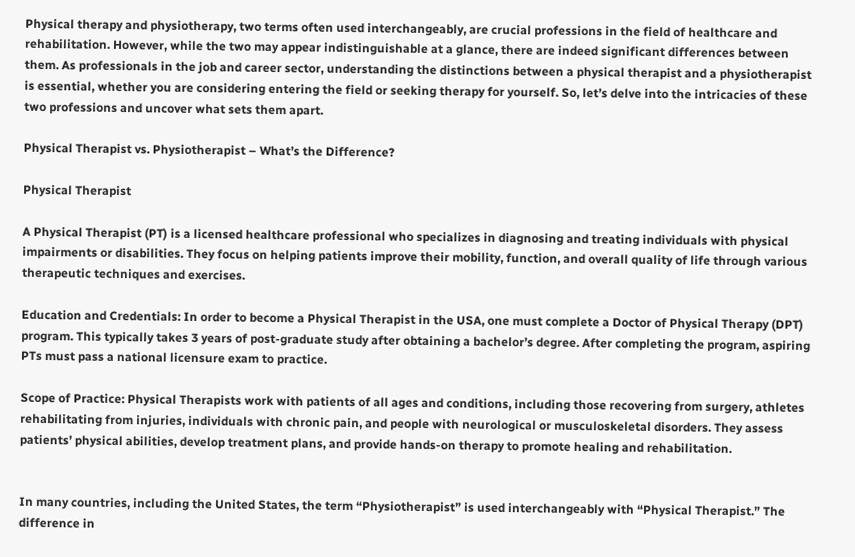Physical therapy and physiotherapy, two terms often used interchangeably, are crucial professions in the field of healthcare and rehabilitation. However, while the two may appear indistinguishable at a glance, there are indeed significant differences between them. As professionals in the job and career sector, understanding the distinctions between a physical therapist and a physiotherapist is essential, whether you are considering entering the field or seeking therapy for yourself. So, let’s delve into the intricacies of these two professions and uncover what sets them apart.

Physical Therapist vs. Physiotherapist – What’s the Difference?

Physical Therapist

A Physical Therapist (PT) is a licensed healthcare professional who specializes in diagnosing and treating individuals with physical impairments or disabilities. They focus on helping patients improve their mobility, function, and overall quality of life through various therapeutic techniques and exercises.

Education and Credentials: In order to become a Physical Therapist in the USA, one must complete a Doctor of Physical Therapy (DPT) program. This typically takes 3 years of post-graduate study after obtaining a bachelor’s degree. After completing the program, aspiring PTs must pass a national licensure exam to practice.

Scope of Practice: Physical Therapists work with patients of all ages and conditions, including those recovering from surgery, athletes rehabilitating from injuries, individuals with chronic pain, and people with neurological or musculoskeletal disorders. They assess patients’ physical abilities, develop treatment plans, and provide hands-on therapy to promote healing and rehabilitation.


In many countries, including the United States, the term “Physiotherapist” is used interchangeably with “Physical Therapist.” The difference in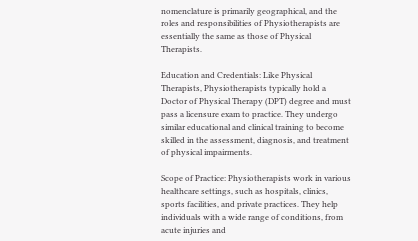nomenclature is primarily geographical, and the roles and responsibilities of Physiotherapists are essentially the same as those of Physical Therapists.

Education and Credentials: Like Physical Therapists, Physiotherapists typically hold a Doctor of Physical Therapy (DPT) degree and must pass a licensure exam to practice. They undergo similar educational and clinical training to become skilled in the assessment, diagnosis, and treatment of physical impairments.

Scope of Practice: Physiotherapists work in various healthcare settings, such as hospitals, clinics, sports facilities, and private practices. They help individuals with a wide range of conditions, from acute injuries and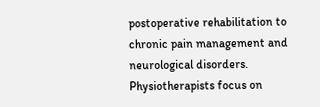postoperative rehabilitation to chronic pain management and neurological disorders. Physiotherapists focus on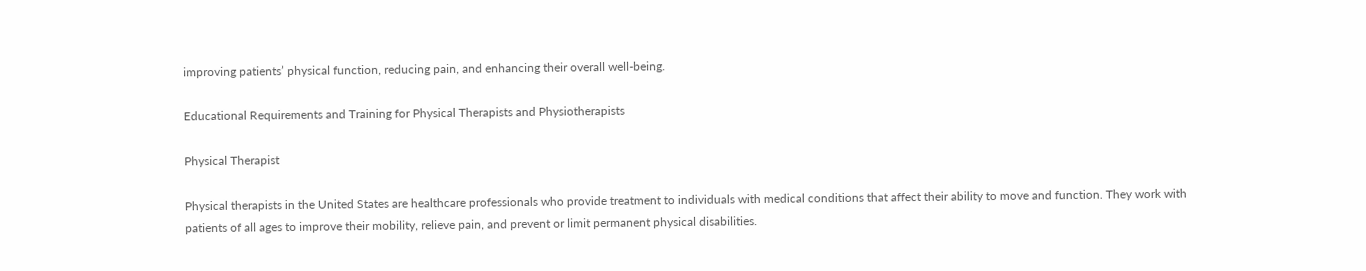improving patients’ physical function, reducing pain, and enhancing their overall well-being.

Educational Requirements and Training for Physical Therapists and Physiotherapists

Physical Therapist

Physical therapists in the United States are healthcare professionals who provide treatment to individuals with medical conditions that affect their ability to move and function. They work with patients of all ages to improve their mobility, relieve pain, and prevent or limit permanent physical disabilities.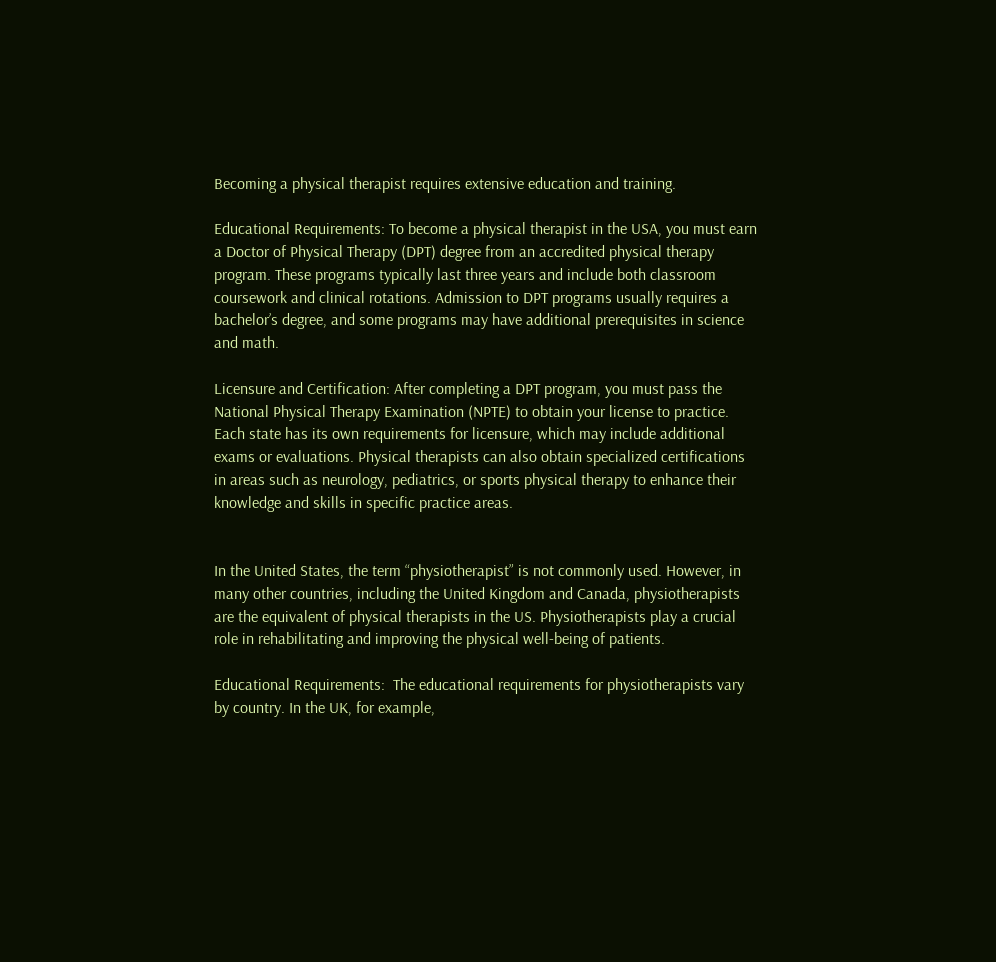Becoming a physical therapist requires extensive education and training.

Educational Requirements: To become a physical therapist in the USA, you must earn a Doctor of Physical Therapy (DPT) degree from an accredited physical therapy program. These programs typically last three years and include both classroom coursework and clinical rotations. Admission to DPT programs usually requires a bachelor’s degree, and some programs may have additional prerequisites in science and math.

Licensure and Certification: After completing a DPT program, you must pass the National Physical Therapy Examination (NPTE) to obtain your license to practice. Each state has its own requirements for licensure, which may include additional exams or evaluations. Physical therapists can also obtain specialized certifications in areas such as neurology, pediatrics, or sports physical therapy to enhance their knowledge and skills in specific practice areas.


In the United States, the term “physiotherapist” is not commonly used. However, in many other countries, including the United Kingdom and Canada, physiotherapists are the equivalent of physical therapists in the US. Physiotherapists play a crucial role in rehabilitating and improving the physical well-being of patients.

Educational Requirements:  The educational requirements for physiotherapists vary by country. In the UK, for example,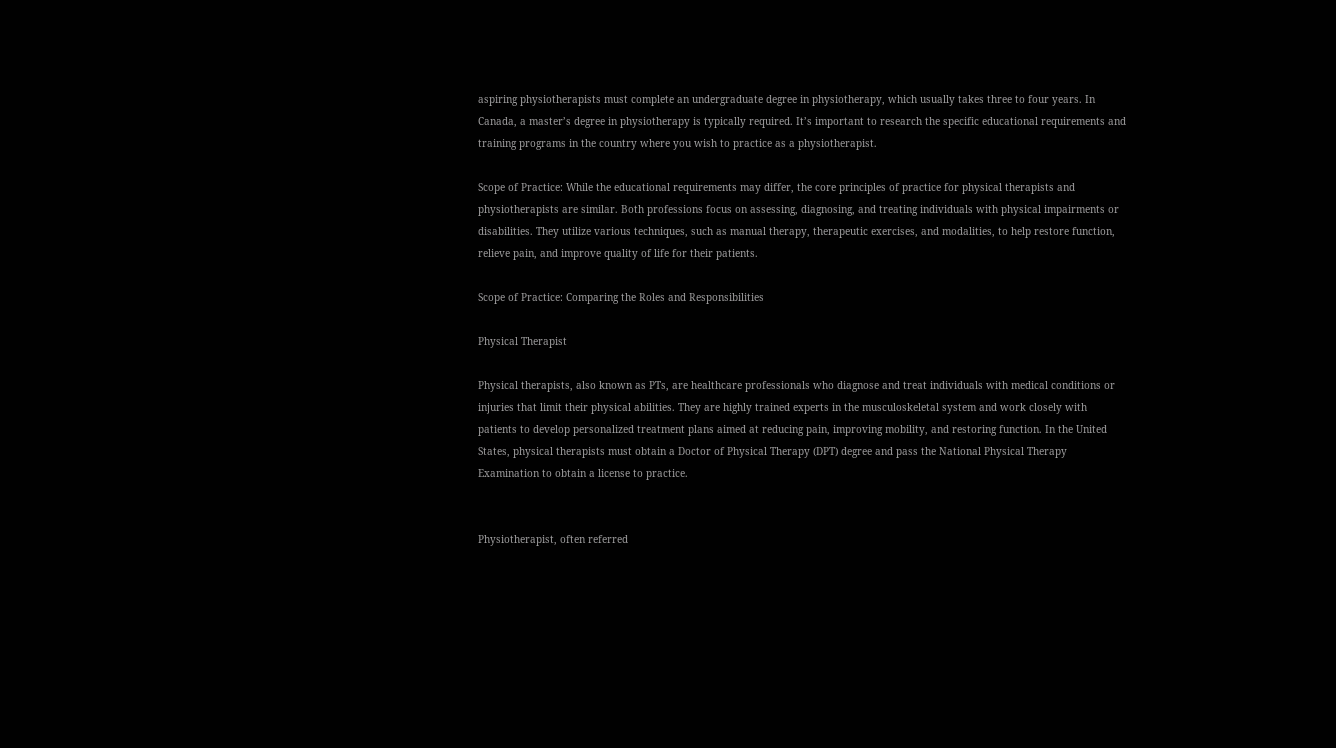aspiring physiotherapists must complete an undergraduate degree in physiotherapy, which usually takes three to four years. In Canada, a master’s degree in physiotherapy is typically required. It’s important to research the specific educational requirements and training programs in the country where you wish to practice as a physiotherapist.

Scope of Practice: While the educational requirements may differ, the core principles of practice for physical therapists and physiotherapists are similar. Both professions focus on assessing, diagnosing, and treating individuals with physical impairments or disabilities. They utilize various techniques, such as manual therapy, therapeutic exercises, and modalities, to help restore function, relieve pain, and improve quality of life for their patients.

Scope of Practice: Comparing the Roles and Responsibilities

Physical Therapist

Physical therapists, also known as PTs, are healthcare professionals who diagnose and treat individuals with medical conditions or injuries that limit their physical abilities. They are highly trained experts in the musculoskeletal system and work closely with patients to develop personalized treatment plans aimed at reducing pain, improving mobility, and restoring function. In the United States, physical therapists must obtain a Doctor of Physical Therapy (DPT) degree and pass the National Physical Therapy Examination to obtain a license to practice.


Physiotherapist, often referred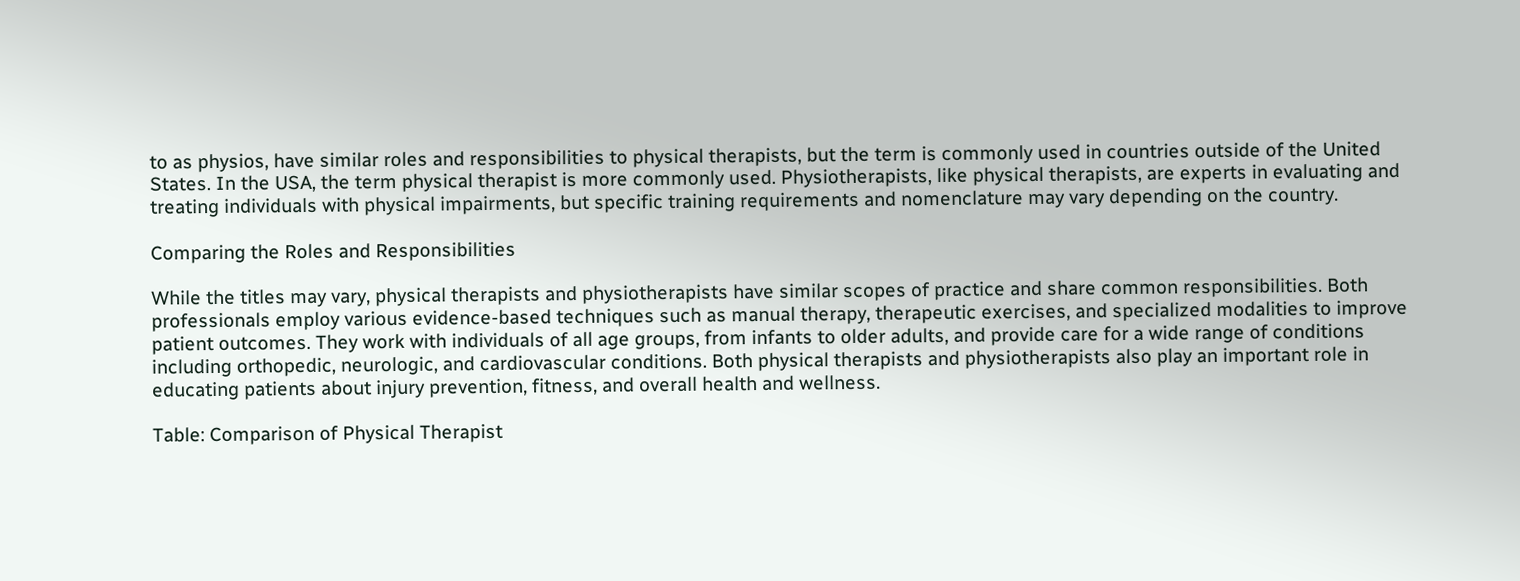to as physios, have similar roles and responsibilities to physical therapists, but the term is commonly used in countries outside of the United States. In the USA, the term physical therapist is more commonly used. Physiotherapists, like physical therapists, are experts in evaluating and treating individuals with physical impairments, but specific training requirements and nomenclature may vary depending on the country.

Comparing the Roles and Responsibilities

While the titles may vary, physical therapists and physiotherapists have similar scopes of practice and share common responsibilities. Both professionals employ various evidence-based techniques such as manual therapy, therapeutic exercises, and specialized modalities to improve patient outcomes. They work with individuals of all age groups, from infants to older adults, and provide care for a wide range of conditions including orthopedic, neurologic, and cardiovascular conditions. Both physical therapists and physiotherapists also play an important role in educating patients about injury prevention, fitness, and overall health and wellness.

Table: Comparison of Physical Therapist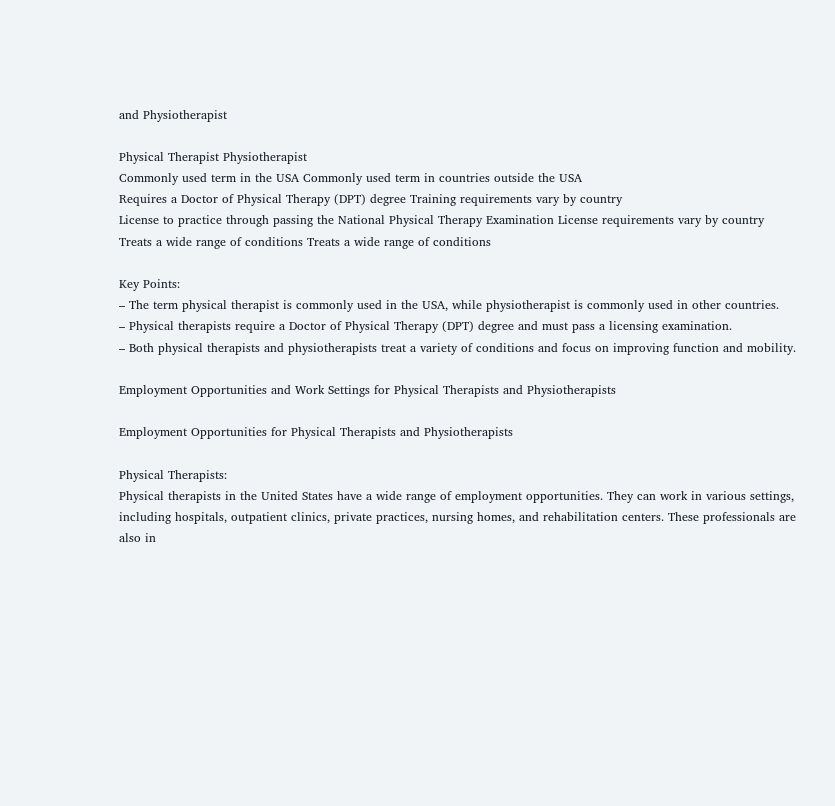and Physiotherapist

Physical Therapist Physiotherapist
Commonly used term in the USA Commonly used term in countries outside the USA
Requires a Doctor of Physical Therapy (DPT) degree Training requirements vary by country
License to practice through passing the National Physical Therapy Examination License requirements vary by country
Treats a wide range of conditions Treats a wide range of conditions

Key Points:
– The term physical therapist is commonly used in the USA, while physiotherapist is commonly used in other countries.
– Physical therapists require a Doctor of Physical Therapy (DPT) degree and must pass a licensing examination.
– Both physical therapists and physiotherapists treat a variety of conditions and focus on improving function and mobility.

Employment Opportunities and Work Settings for Physical Therapists and Physiotherapists

Employment Opportunities for Physical Therapists and Physiotherapists

Physical Therapists:
Physical therapists in the United States have a wide range of employment opportunities. They can work in various settings, including hospitals, outpatient clinics, private practices, nursing homes, and rehabilitation centers. These professionals are also in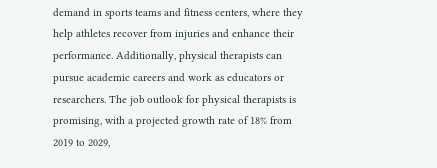demand in sports teams and fitness centers, where they help athletes recover from injuries and enhance their performance. Additionally, physical therapists can pursue academic careers and work as educators or researchers. The job outlook for physical therapists is promising, with a projected growth rate of 18% from 2019 to 2029,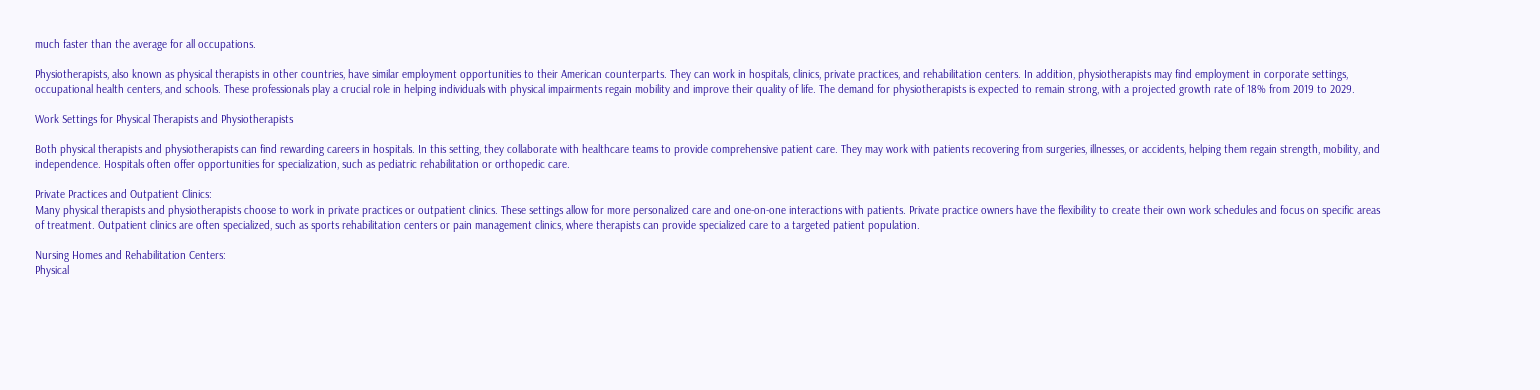much faster than the average for all occupations.

Physiotherapists, also known as physical therapists in other countries, have similar employment opportunities to their American counterparts. They can work in hospitals, clinics, private practices, and rehabilitation centers. In addition, physiotherapists may find employment in corporate settings, occupational health centers, and schools. These professionals play a crucial role in helping individuals with physical impairments regain mobility and improve their quality of life. The demand for physiotherapists is expected to remain strong, with a projected growth rate of 18% from 2019 to 2029.

Work Settings for Physical Therapists and Physiotherapists

Both physical therapists and physiotherapists can find rewarding careers in hospitals. In this setting, they collaborate with healthcare teams to provide comprehensive patient care. They may work with patients recovering from surgeries, illnesses, or accidents, helping them regain strength, mobility, and independence. Hospitals often offer opportunities for specialization, such as pediatric rehabilitation or orthopedic care.

Private Practices and Outpatient Clinics:
Many physical therapists and physiotherapists choose to work in private practices or outpatient clinics. These settings allow for more personalized care and one-on-one interactions with patients. Private practice owners have the flexibility to create their own work schedules and focus on specific areas of treatment. Outpatient clinics are often specialized, such as sports rehabilitation centers or pain management clinics, where therapists can provide specialized care to a targeted patient population.

Nursing Homes and Rehabilitation Centers:
Physical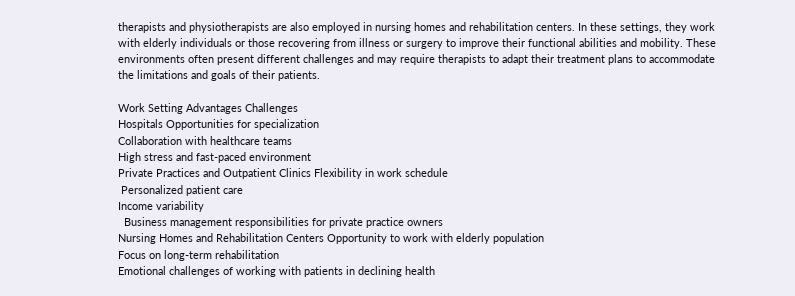therapists and physiotherapists are also employed in nursing homes and rehabilitation centers. In these settings, they work with elderly individuals or those recovering from illness or surgery to improve their functional abilities and mobility. These environments often present different challenges and may require therapists to adapt their treatment plans to accommodate the limitations and goals of their patients.

Work Setting Advantages Challenges
Hospitals Opportunities for specialization
Collaboration with healthcare teams
High stress and fast-paced environment
Private Practices and Outpatient Clinics Flexibility in work schedule
 Personalized patient care
Income variability
  Business management responsibilities for private practice owners
Nursing Homes and Rehabilitation Centers Opportunity to work with elderly population
Focus on long-term rehabilitation
Emotional challenges of working with patients in declining health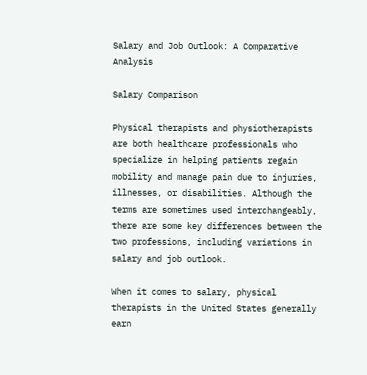Salary and Job Outlook: A Comparative Analysis

Salary Comparison

Physical therapists and physiotherapists are both healthcare professionals who specialize in helping patients regain mobility and manage pain due to injuries, illnesses, or disabilities. Although the terms are sometimes used interchangeably, there are some key differences between the two professions, including variations in salary and job outlook.

When it comes to salary, physical therapists in the United States generally earn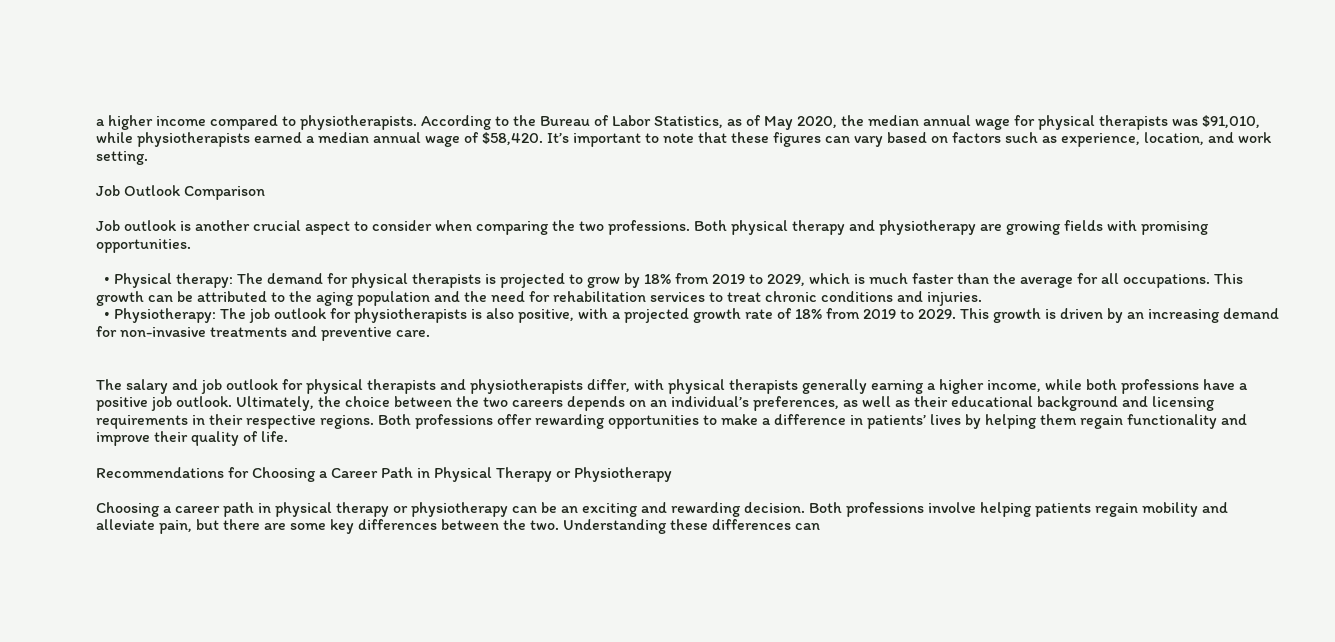a higher income compared to physiotherapists. According to the Bureau of Labor Statistics, as of May 2020, the median annual wage for physical therapists was $91,010, while physiotherapists earned a median annual wage of $58,420. It’s important to note that these figures can vary based on factors such as experience, location, and work setting.

Job Outlook Comparison

Job outlook is another crucial aspect to consider when comparing the two professions. Both physical therapy and physiotherapy are growing fields with promising opportunities.

  • Physical therapy: The demand for physical therapists is projected to grow by 18% from 2019 to 2029, which is much faster than the average for all occupations. This growth can be attributed to the aging population and the need for rehabilitation services to treat chronic conditions and injuries.
  • Physiotherapy: The job outlook for physiotherapists is also positive, with a projected growth rate of 18% from 2019 to 2029. This growth is driven by an increasing demand for non-invasive treatments and preventive care.


The salary and job outlook for physical therapists and physiotherapists differ, with physical therapists generally earning a higher income, while both professions have a positive job outlook. Ultimately, the choice between the two careers depends on an individual’s preferences, as well as their educational background and licensing requirements in their respective regions. Both professions offer rewarding opportunities to make a difference in patients’ lives by helping them regain functionality and improve their quality of life.

Recommendations for Choosing a Career Path in Physical Therapy or Physiotherapy

Choosing a career path in physical therapy or physiotherapy can be an exciting and rewarding decision. Both professions involve helping patients regain mobility and alleviate pain, but there are some key differences between the two. Understanding these differences can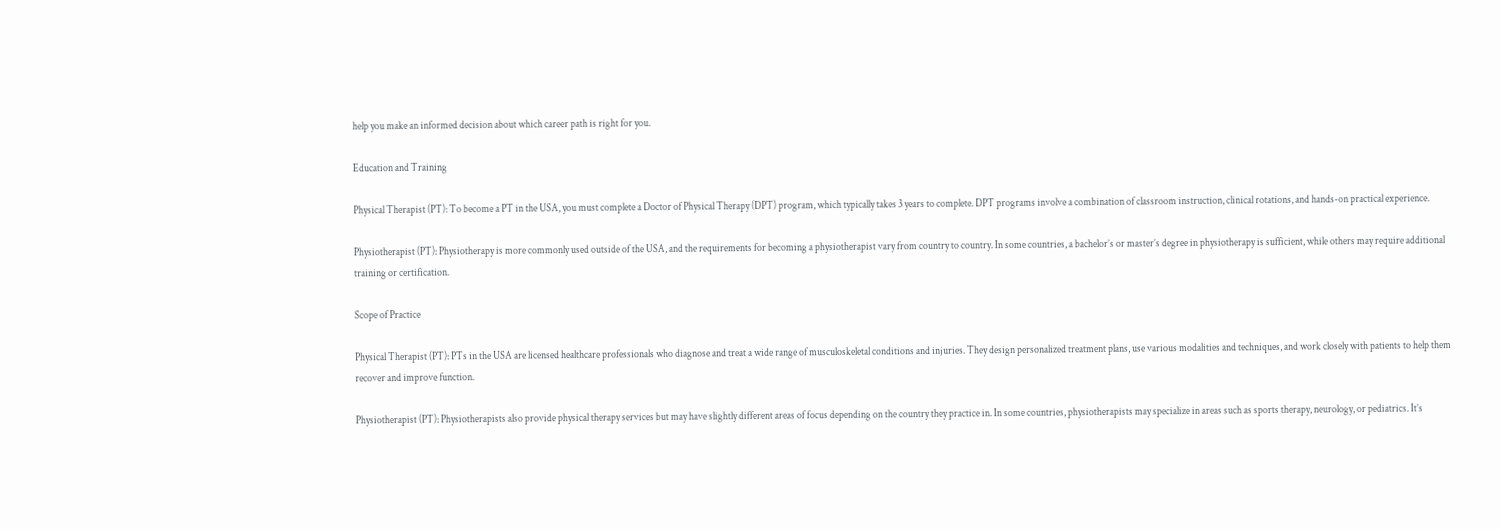help you make an informed decision about which career path is right for you.

Education and Training

Physical Therapist (PT): To become a PT in the USA, you must complete a Doctor of Physical Therapy (DPT) program, which typically takes 3 years to complete. DPT programs involve a combination of classroom instruction, clinical rotations, and hands-on practical experience.

Physiotherapist (PT): Physiotherapy is more commonly used outside of the USA, and the requirements for becoming a physiotherapist vary from country to country. In some countries, a bachelor’s or master’s degree in physiotherapy is sufficient, while others may require additional training or certification.

Scope of Practice

Physical Therapist (PT): PTs in the USA are licensed healthcare professionals who diagnose and treat a wide range of musculoskeletal conditions and injuries. They design personalized treatment plans, use various modalities and techniques, and work closely with patients to help them recover and improve function.

Physiotherapist (PT): Physiotherapists also provide physical therapy services but may have slightly different areas of focus depending on the country they practice in. In some countries, physiotherapists may specialize in areas such as sports therapy, neurology, or pediatrics. It’s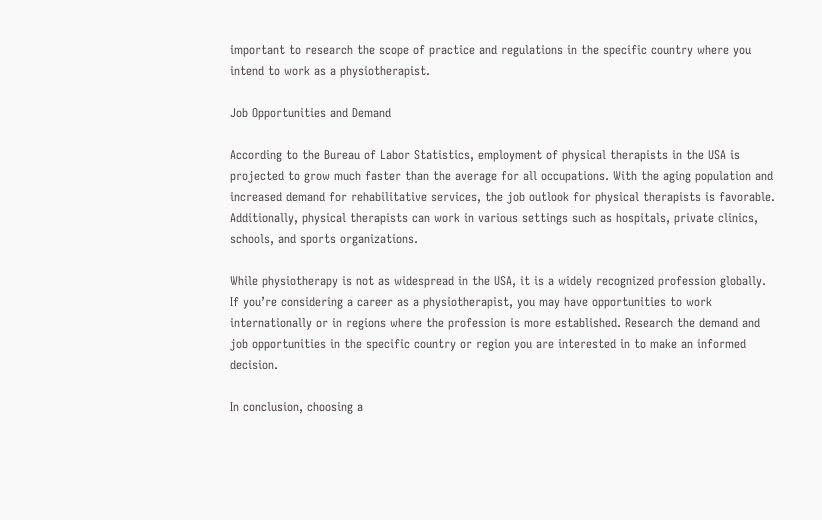important to research the scope of practice and regulations in the specific country where you intend to work as a physiotherapist.

Job Opportunities and Demand

According to the Bureau of Labor Statistics, employment of physical therapists in the USA is projected to grow much faster than the average for all occupations. With the aging population and increased demand for rehabilitative services, the job outlook for physical therapists is favorable. Additionally, physical therapists can work in various settings such as hospitals, private clinics, schools, and sports organizations.

While physiotherapy is not as widespread in the USA, it is a widely recognized profession globally. If you’re considering a career as a physiotherapist, you may have opportunities to work internationally or in regions where the profession is more established. Research the demand and job opportunities in the specific country or region you are interested in to make an informed decision.

In conclusion, choosing a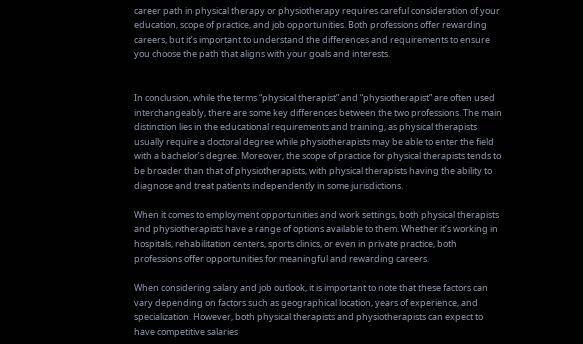career path in physical therapy or physiotherapy requires careful consideration of your education, scope of practice, and job opportunities. Both professions offer rewarding careers, but it’s important to understand the differences and requirements to ensure you choose the path that aligns with your goals and interests.


In conclusion, while the terms “physical therapist” and “physiotherapist” are often used interchangeably, there are some key differences between the two professions. The main distinction lies in the educational requirements and training, as physical therapists usually require a doctoral degree while physiotherapists may be able to enter the field with a bachelor’s degree. Moreover, the scope of practice for physical therapists tends to be broader than that of physiotherapists, with physical therapists having the ability to diagnose and treat patients independently in some jurisdictions.

When it comes to employment opportunities and work settings, both physical therapists and physiotherapists have a range of options available to them. Whether it’s working in hospitals, rehabilitation centers, sports clinics, or even in private practice, both professions offer opportunities for meaningful and rewarding careers.

When considering salary and job outlook, it is important to note that these factors can vary depending on factors such as geographical location, years of experience, and specialization. However, both physical therapists and physiotherapists can expect to have competitive salaries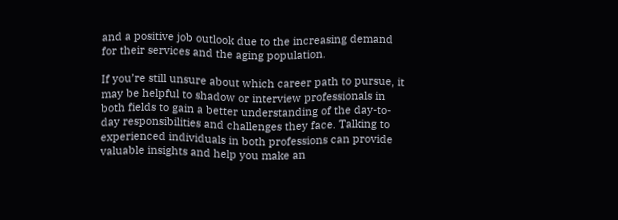and a positive job outlook due to the increasing demand for their services and the aging population.

If you’re still unsure about which career path to pursue, it may be helpful to shadow or interview professionals in both fields to gain a better understanding of the day-to-day responsibilities and challenges they face. Talking to experienced individuals in both professions can provide valuable insights and help you make an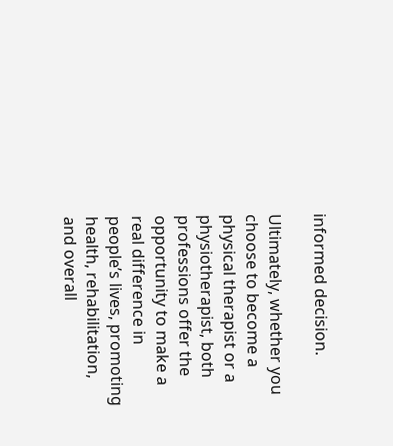informed decision.

Ultimately, whether you choose to become a physical therapist or a physiotherapist, both professions offer the opportunity to make a real difference in people’s lives, promoting health, rehabilitation, and overall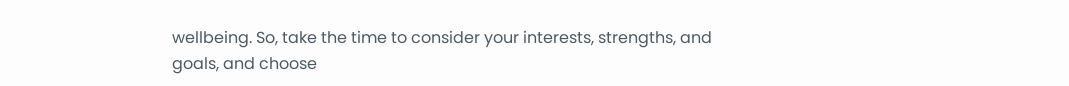wellbeing. So, take the time to consider your interests, strengths, and goals, and choose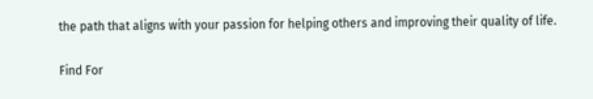the path that aligns with your passion for helping others and improving their quality of life.

Find For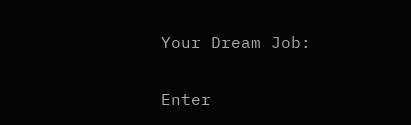Your Dream Job:

Enter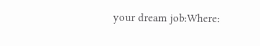your dream job:Where: